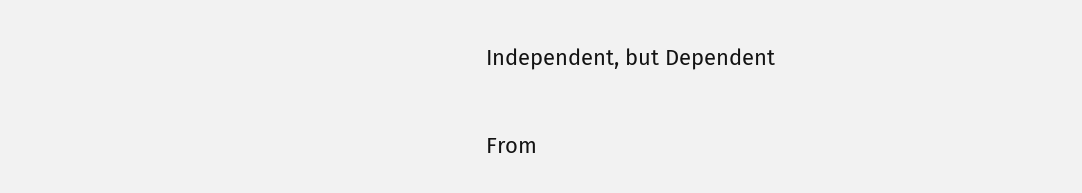Independent, but Dependent

From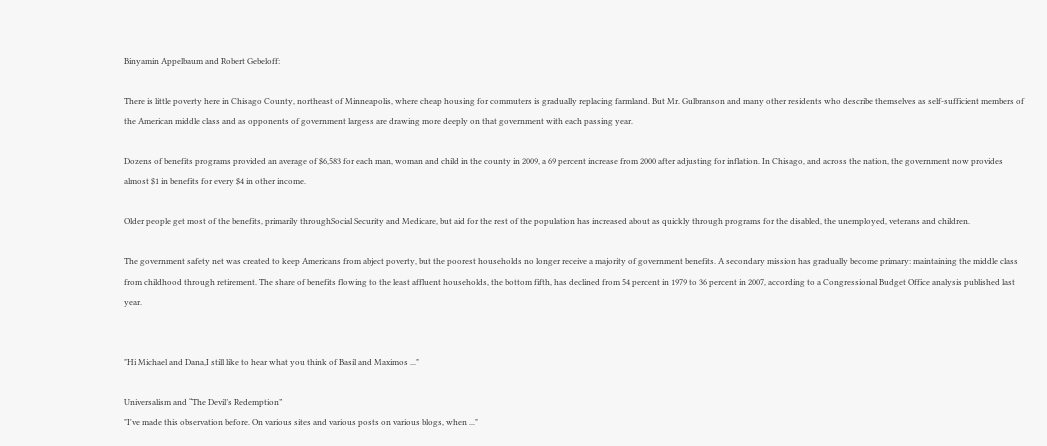Binyamin Appelbaum and Robert Gebeloff:

There is little poverty here in Chisago County, northeast of Minneapolis, where cheap housing for commuters is gradually replacing farmland. But Mr. Gulbranson and many other residents who describe themselves as self-sufficient members of the American middle class and as opponents of government largess are drawing more deeply on that government with each passing year.

Dozens of benefits programs provided an average of $6,583 for each man, woman and child in the county in 2009, a 69 percent increase from 2000 after adjusting for inflation. In Chisago, and across the nation, the government now provides almost $1 in benefits for every $4 in other income.

Older people get most of the benefits, primarily throughSocial Security and Medicare, but aid for the rest of the population has increased about as quickly through programs for the disabled, the unemployed, veterans and children.

The government safety net was created to keep Americans from abject poverty, but the poorest households no longer receive a majority of government benefits. A secondary mission has gradually become primary: maintaining the middle class from childhood through retirement. The share of benefits flowing to the least affluent households, the bottom fifth, has declined from 54 percent in 1979 to 36 percent in 2007, according to a Congressional Budget Office analysis published last year.


"Hi Michael and Dana,I still like to hear what you think of Basil and Maximos ..."

Universalism and “The Devil’s Redemption”
"I've made this observation before. On various sites and various posts on various blogs, when ..."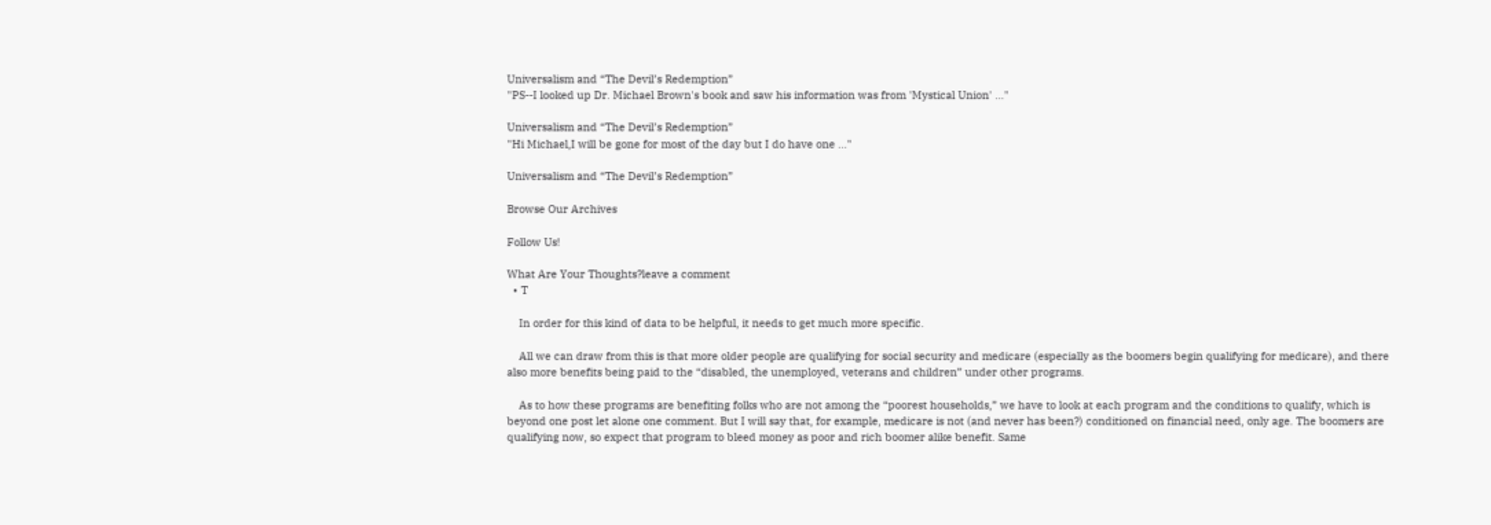Universalism and “The Devil’s Redemption”
"PS--I looked up Dr. Michael Brown's book and saw his information was from 'Mystical Union' ..."

Universalism and “The Devil’s Redemption”
"Hi Michael,I will be gone for most of the day but I do have one ..."

Universalism and “The Devil’s Redemption”

Browse Our Archives

Follow Us!

What Are Your Thoughts?leave a comment
  • T

    In order for this kind of data to be helpful, it needs to get much more specific.

    All we can draw from this is that more older people are qualifying for social security and medicare (especially as the boomers begin qualifying for medicare), and there also more benefits being paid to the “disabled, the unemployed, veterans and children” under other programs.

    As to how these programs are benefiting folks who are not among the “poorest households,” we have to look at each program and the conditions to qualify, which is beyond one post let alone one comment. But I will say that, for example, medicare is not (and never has been?) conditioned on financial need, only age. The boomers are qualifying now, so expect that program to bleed money as poor and rich boomer alike benefit. Same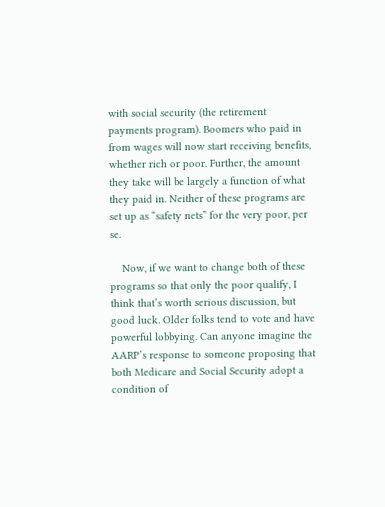with social security (the retirement payments program). Boomers who paid in from wages will now start receiving benefits, whether rich or poor. Further, the amount they take will be largely a function of what they paid in. Neither of these programs are set up as “safety nets” for the very poor, per se.

    Now, if we want to change both of these programs so that only the poor qualify, I think that’s worth serious discussion, but good luck. Older folks tend to vote and have powerful lobbying. Can anyone imagine the AARP’s response to someone proposing that both Medicare and Social Security adopt a condition of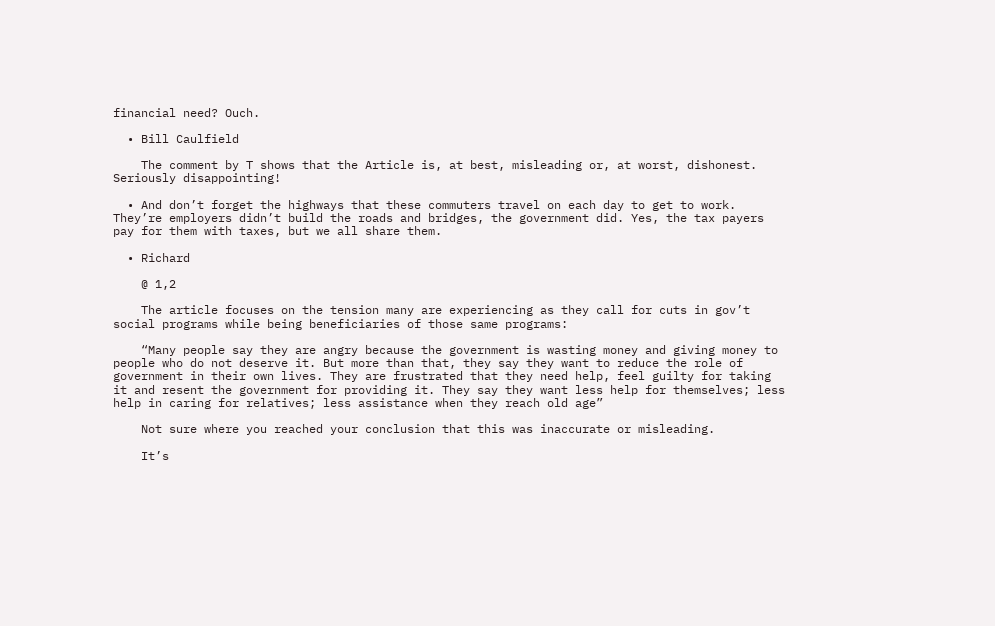financial need? Ouch.

  • Bill Caulfield

    The comment by T shows that the Article is, at best, misleading or, at worst, dishonest. Seriously disappointing!

  • And don’t forget the highways that these commuters travel on each day to get to work. They’re employers didn’t build the roads and bridges, the government did. Yes, the tax payers pay for them with taxes, but we all share them.

  • Richard

    @ 1,2

    The article focuses on the tension many are experiencing as they call for cuts in gov’t social programs while being beneficiaries of those same programs:

    “Many people say they are angry because the government is wasting money and giving money to people who do not deserve it. But more than that, they say they want to reduce the role of government in their own lives. They are frustrated that they need help, feel guilty for taking it and resent the government for providing it. They say they want less help for themselves; less help in caring for relatives; less assistance when they reach old age”

    Not sure where you reached your conclusion that this was inaccurate or misleading.

    It’s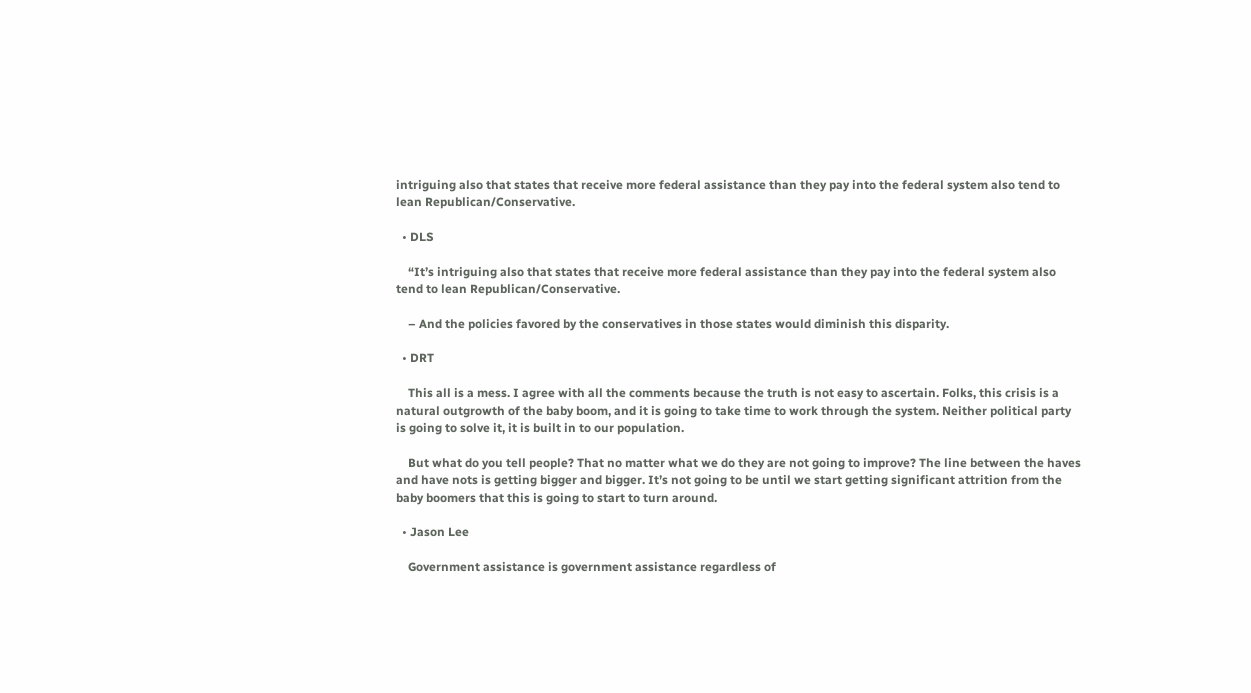intriguing also that states that receive more federal assistance than they pay into the federal system also tend to lean Republican/Conservative.

  • DLS

    “It’s intriguing also that states that receive more federal assistance than they pay into the federal system also tend to lean Republican/Conservative.

    – And the policies favored by the conservatives in those states would diminish this disparity.

  • DRT

    This all is a mess. I agree with all the comments because the truth is not easy to ascertain. Folks, this crisis is a natural outgrowth of the baby boom, and it is going to take time to work through the system. Neither political party is going to solve it, it is built in to our population.

    But what do you tell people? That no matter what we do they are not going to improve? The line between the haves and have nots is getting bigger and bigger. It’s not going to be until we start getting significant attrition from the baby boomers that this is going to start to turn around.

  • Jason Lee

    Government assistance is government assistance regardless of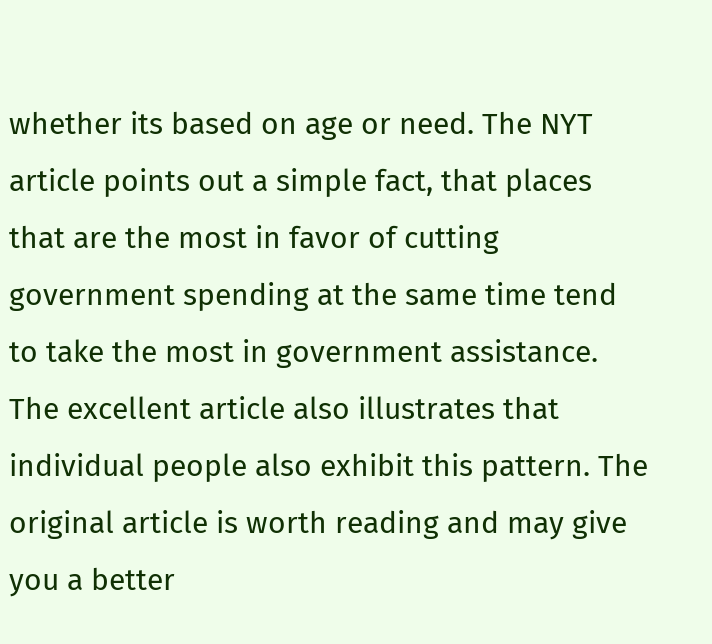whether its based on age or need. The NYT article points out a simple fact, that places that are the most in favor of cutting government spending at the same time tend to take the most in government assistance. The excellent article also illustrates that individual people also exhibit this pattern. The original article is worth reading and may give you a better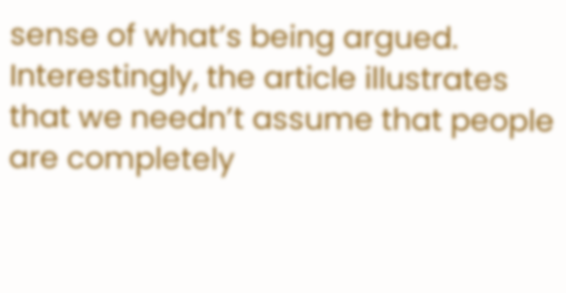sense of what’s being argued. Interestingly, the article illustrates that we needn’t assume that people are completely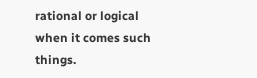rational or logical when it comes such things.